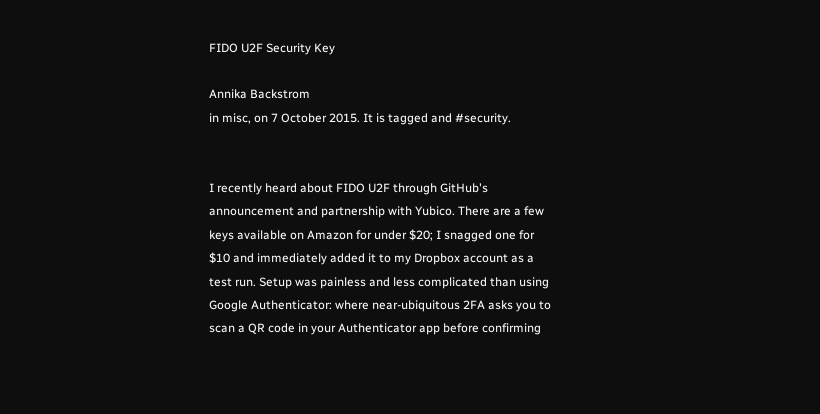FIDO U2F Security Key

Annika Backstrom
in misc, on 7 October 2015. It is tagged and #security.


I recently heard about FIDO U2F through GitHub's announcement and partnership with Yubico. There are a few keys available on Amazon for under $20; I snagged one for $10 and immediately added it to my Dropbox account as a test run. Setup was painless and less complicated than using Google Authenticator: where near-ubiquitous 2FA asks you to scan a QR code in your Authenticator app before confirming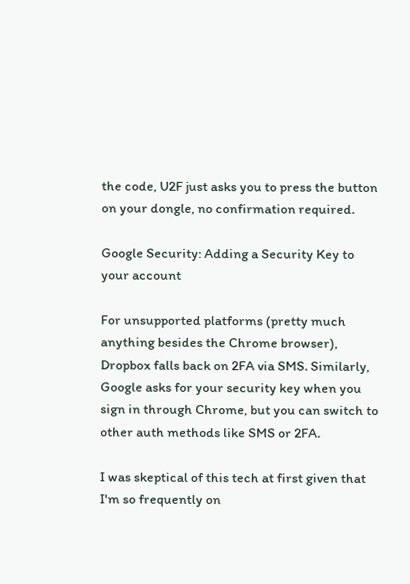the code, U2F just asks you to press the button on your dongle, no confirmation required.

Google Security: Adding a Security Key to your account

For unsupported platforms (pretty much anything besides the Chrome browser), Dropbox falls back on 2FA via SMS. Similarly, Google asks for your security key when you sign in through Chrome, but you can switch to other auth methods like SMS or 2FA.

I was skeptical of this tech at first given that I'm so frequently on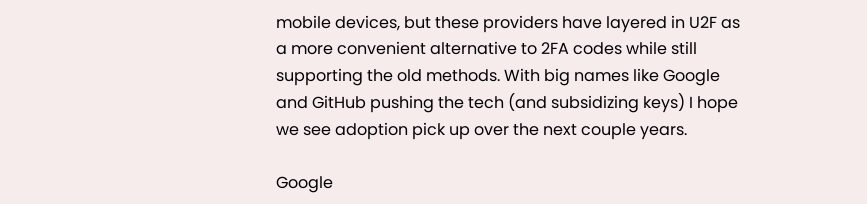mobile devices, but these providers have layered in U2F as a more convenient alternative to 2FA codes while still supporting the old methods. With big names like Google and GitHub pushing the tech (and subsidizing keys) I hope we see adoption pick up over the next couple years.

Google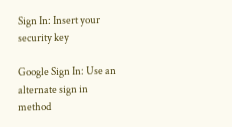Sign In: Insert your security key

Google Sign In: Use an alternate sign in method